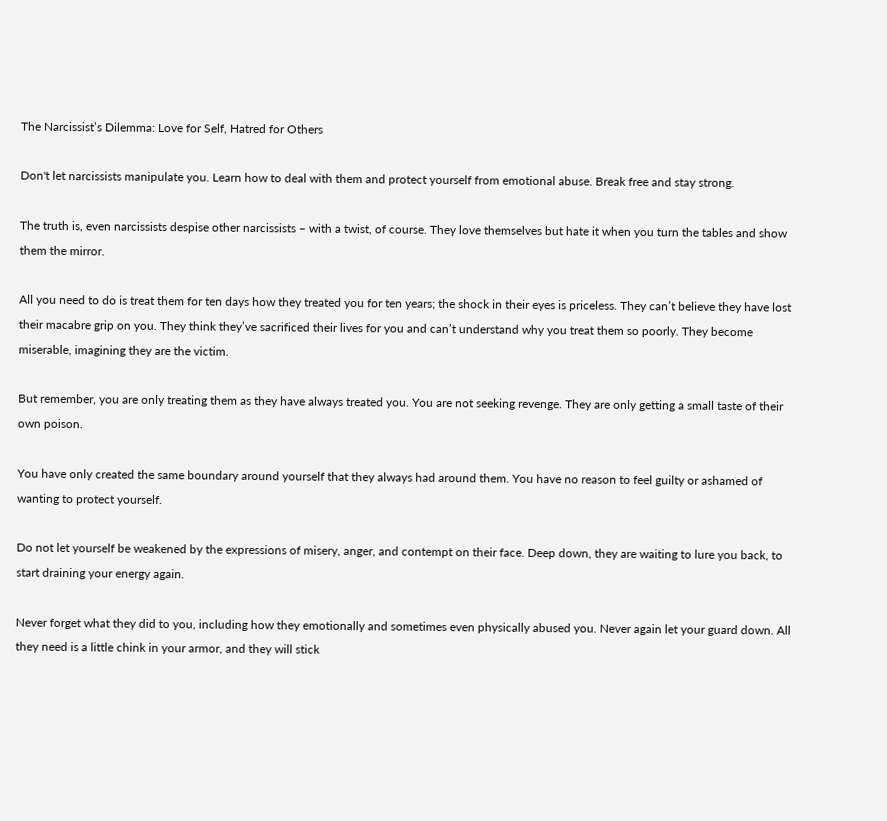The Narcissist’s Dilemma: Love for Self, Hatred for Others

Don't let narcissists manipulate you. Learn how to deal with them and protect yourself from emotional abuse. Break free and stay strong.

The truth is, even narcissists despise other narcissists – with a twist, of course. They love themselves but hate it when you turn the tables and show them the mirror.

All you need to do is treat them for ten days how they treated you for ten years; the shock in their eyes is priceless. They can’t believe they have lost their macabre grip on you. They think they’ve sacrificed their lives for you and can’t understand why you treat them so poorly. They become miserable, imagining they are the victim.

But remember, you are only treating them as they have always treated you. You are not seeking revenge. They are only getting a small taste of their own poison.

You have only created the same boundary around yourself that they always had around them. You have no reason to feel guilty or ashamed of wanting to protect yourself.

Do not let yourself be weakened by the expressions of misery, anger, and contempt on their face. Deep down, they are waiting to lure you back, to start draining your energy again.

Never forget what they did to you, including how they emotionally and sometimes even physically abused you. Never again let your guard down. All they need is a little chink in your armor, and they will stick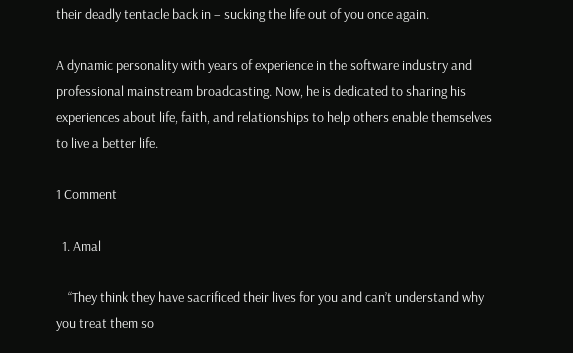their deadly tentacle back in – sucking the life out of you once again.

A dynamic personality with years of experience in the software industry and professional mainstream broadcasting. Now, he is dedicated to sharing his experiences about life, faith, and relationships to help others enable themselves to live a better life.

1 Comment

  1. Amal

    “They think they have sacrificed their lives for you and can’t understand why you treat them so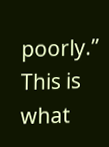poorly.” This is what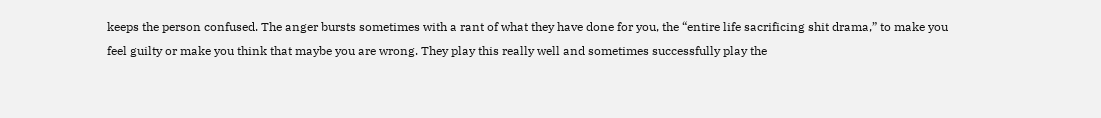keeps the person confused. The anger bursts sometimes with a rant of what they have done for you, the “entire life sacrificing shit drama,” to make you feel guilty or make you think that maybe you are wrong. They play this really well and sometimes successfully play the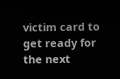victim card to get ready for the next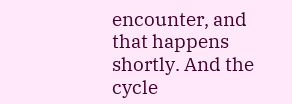encounter, and that happens shortly. And the cycle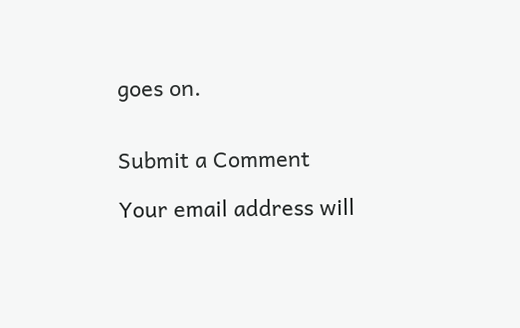goes on.


Submit a Comment

Your email address will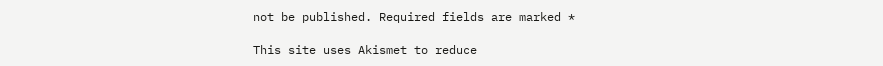not be published. Required fields are marked *

This site uses Akismet to reduce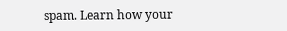spam. Learn how your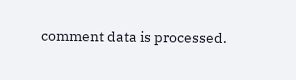comment data is processed.